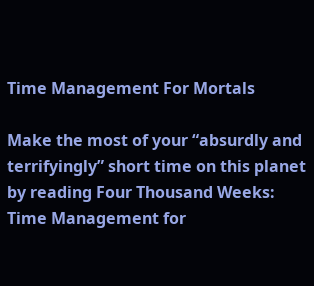Time Management For Mortals

Make the most of your “absurdly and terrifyingly” short time on this planet by reading Four Thousand Weeks: Time Management for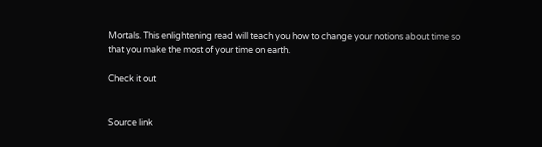Mortals. This enlightening read will teach you how to change your notions about time so that you make the most of your time on earth.

Check it out


Source link